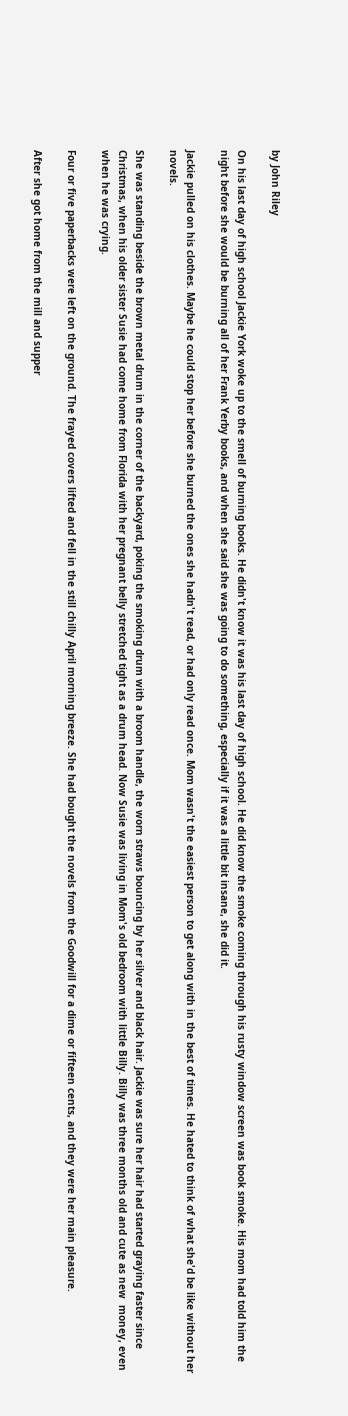by John Riley

On his last day of high school Jackie York woke up to the smell of burning books. He didn't know it was his last day of high school. He did know the smoke coming through his rusty window screen was book smoke. His mom had told him the night before she would be burning all of her Frank Yerby books, and when she said she was going to do something, especially if it was a little bit insane, she did it.

Jackie pulled on his clothes. Maybe he could stop her before she burned the ones she hadn't read, or had only read once. Mom wasn't the easiest person to get along with in the best of times. He hated to think of what she'd be like without her novels.

She was standing beside the brown metal drum in the corner of the backyard, poking the smoking drum with a broom handle, the worn straws bouncing by her silver and black hair. Jackie was sure her hair had started graying faster since Christmas, when his older sister Susie had come home from Florida with her pregnant belly stretched tight as a drum head. Now Susie was living in Mom's old bedroom with little Billy. Billy was three months old and cute as new  money, even when he was crying.

Four or five paperbacks were left on the ground. The frayed covers lifted and fell in the still chilly April morning breeze. She had bought the novels from the Goodwill for a dime or fifteen cents, and they were her main pleasure.

After she got home from the mill and supper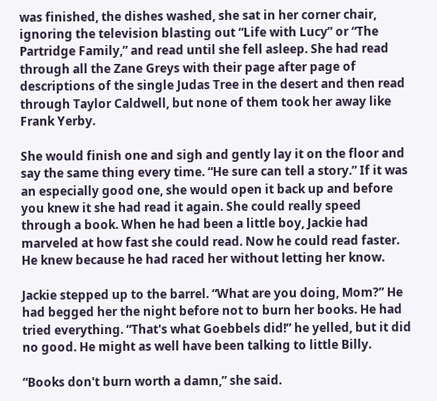was finished, the dishes washed, she sat in her corner chair, ignoring the television blasting out “Life with Lucy” or “The Partridge Family,” and read until she fell asleep. She had read through all the Zane Greys with their page after page of descriptions of the single Judas Tree in the desert and then read through Taylor Caldwell, but none of them took her away like Frank Yerby.

She would finish one and sigh and gently lay it on the floor and say the same thing every time. “He sure can tell a story.” If it was an especially good one, she would open it back up and before you knew it she had read it again. She could really speed through a book. When he had been a little boy, Jackie had marveled at how fast she could read. Now he could read faster. He knew because he had raced her without letting her know.

Jackie stepped up to the barrel. “What are you doing, Mom?” He had begged her the night before not to burn her books. He had tried everything. “That's what Goebbels did!” he yelled, but it did no good. He might as well have been talking to little Billy.

“Books don't burn worth a damn,” she said.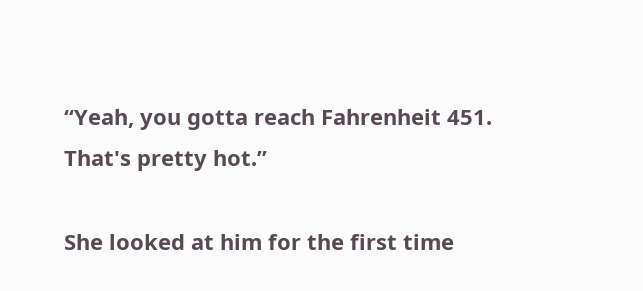“Yeah, you gotta reach Fahrenheit 451. That's pretty hot.”

She looked at him for the first time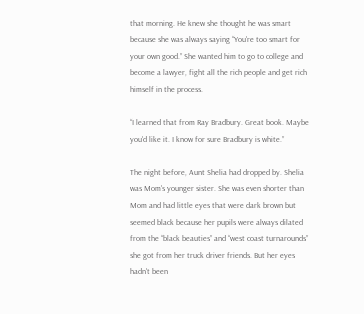that morning. He knew she thought he was smart because she was always saying “You're too smart for your own good.” She wanted him to go to college and become a lawyer, fight all the rich people and get rich himself in the process.

“I learned that from Ray Bradbury. Great book. Maybe you'd like it. I know for sure Bradbury is white.”

The night before, Aunt Shelia had dropped by. Shelia was Mom's younger sister. She was even shorter than Mom and had little eyes that were dark brown but seemed black because her pupils were always dilated from the “black beauties” and “west coast turnarounds” she got from her truck driver friends. But her eyes hadn't been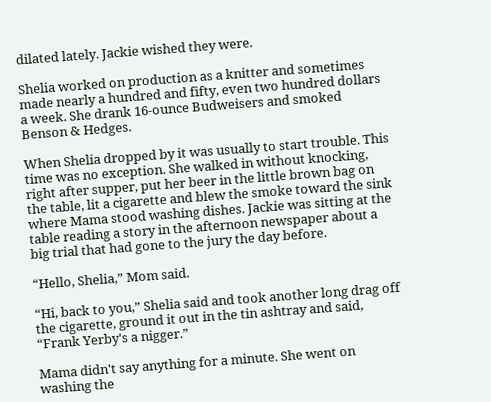dilated lately. Jackie wished they were.

Shelia worked on production as a knitter and sometimes made nearly a hundred and fifty, even two hundred dollars a week. She drank 16-ounce Budweisers and smoked Benson & Hedges.

When Shelia dropped by it was usually to start trouble. This time was no exception. She walked in without knocking, right after supper, put her beer in the little brown bag on the table, lit a cigarette and blew the smoke toward the sink where Mama stood washing dishes. Jackie was sitting at the table reading a story in the afternoon newspaper about a big trial that had gone to the jury the day before.

“Hello, Shelia,” Mom said.

“Hi, back to you,” Shelia said and took another long drag off the cigarette, ground it out in the tin ashtray and said, “Frank Yerby's a nigger.”

Mama didn't say anything for a minute. She went on washing the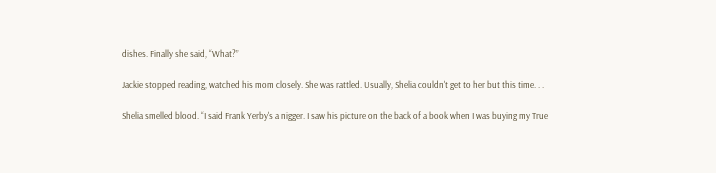dishes. Finally she said, “What?”

Jackie stopped reading, watched his mom closely. She was rattled. Usually, Shelia couldn't get to her but this time. . .

Shelia smelled blood. “I said Frank Yerby's a nigger. I saw his picture on the back of a book when I was buying my True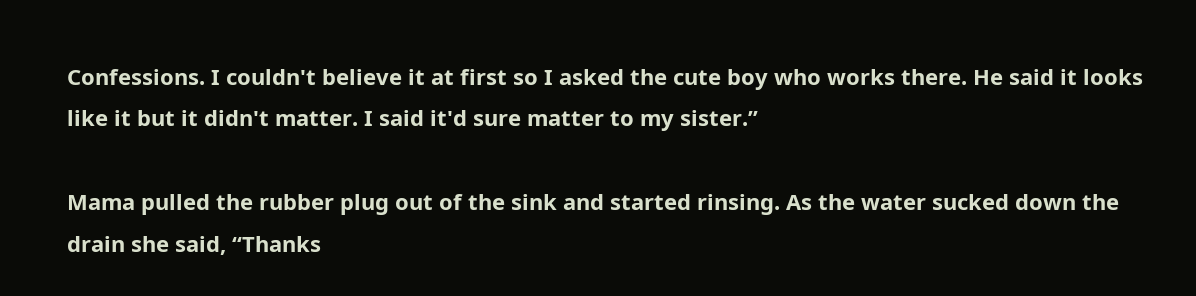Confessions. I couldn't believe it at first so I asked the cute boy who works there. He said it looks like it but it didn't matter. I said it'd sure matter to my sister.”

Mama pulled the rubber plug out of the sink and started rinsing. As the water sucked down the drain she said, “Thanks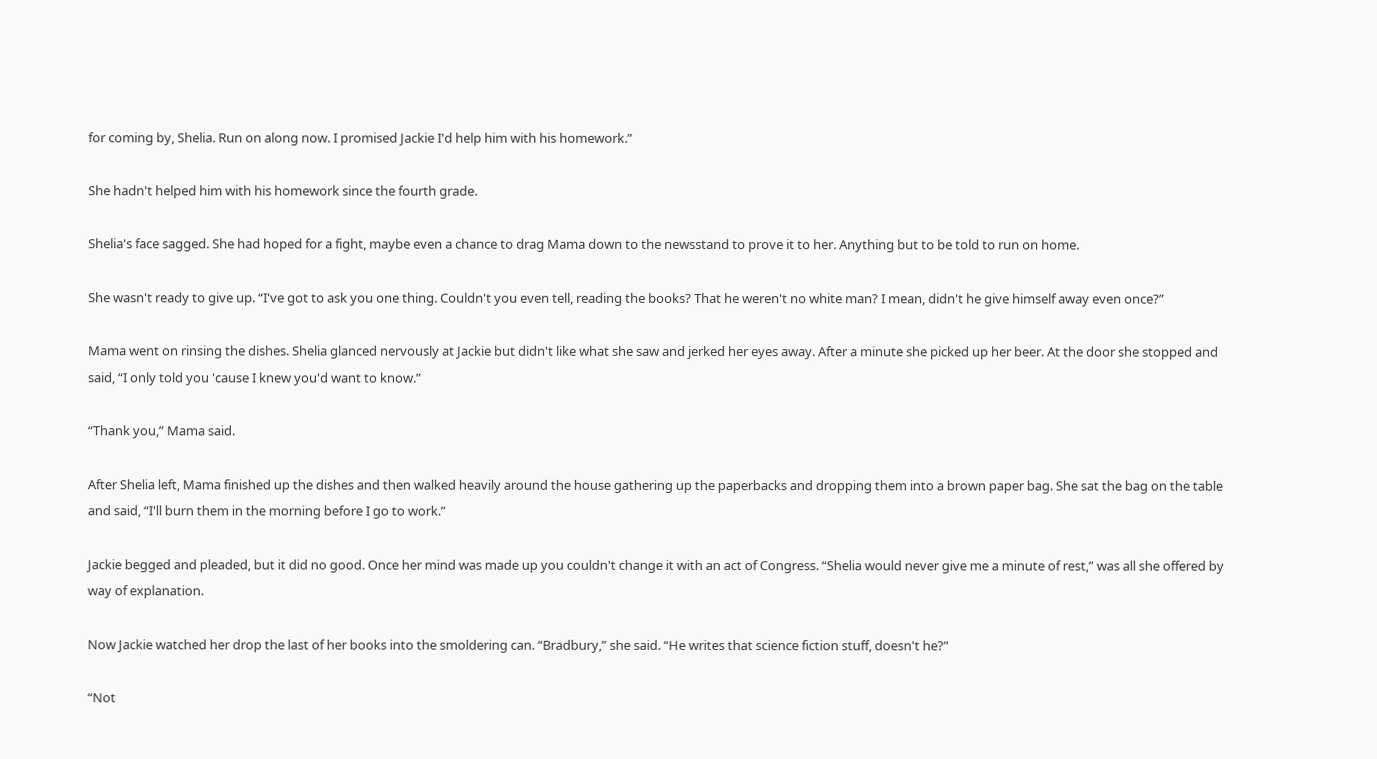for coming by, Shelia. Run on along now. I promised Jackie I'd help him with his homework.”

She hadn't helped him with his homework since the fourth grade.

Shelia's face sagged. She had hoped for a fight, maybe even a chance to drag Mama down to the newsstand to prove it to her. Anything but to be told to run on home.

She wasn't ready to give up. “I've got to ask you one thing. Couldn't you even tell, reading the books? That he weren't no white man? I mean, didn't he give himself away even once?”

Mama went on rinsing the dishes. Shelia glanced nervously at Jackie but didn't like what she saw and jerked her eyes away. After a minute she picked up her beer. At the door she stopped and said, “I only told you 'cause I knew you'd want to know.”

“Thank you,” Mama said.

After Shelia left, Mama finished up the dishes and then walked heavily around the house gathering up the paperbacks and dropping them into a brown paper bag. She sat the bag on the table and said, “I'll burn them in the morning before I go to work.”

Jackie begged and pleaded, but it did no good. Once her mind was made up you couldn't change it with an act of Congress. “Shelia would never give me a minute of rest,” was all she offered by way of explanation.

Now Jackie watched her drop the last of her books into the smoldering can. “Bradbury,” she said. “He writes that science fiction stuff, doesn't he?”

“Not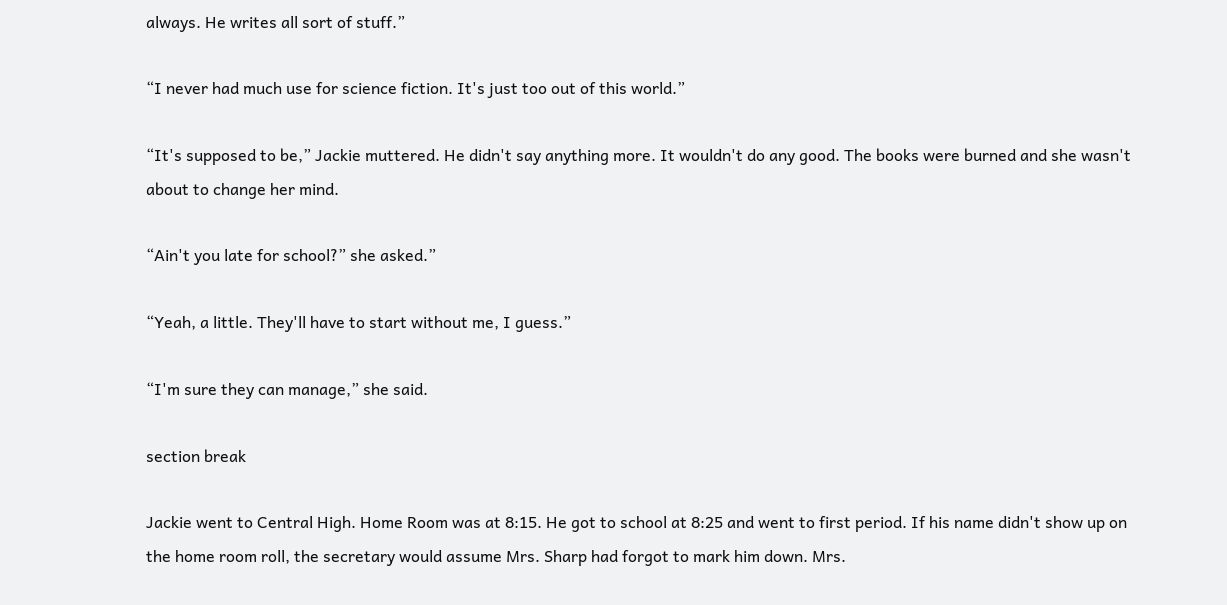always. He writes all sort of stuff.”

“I never had much use for science fiction. It's just too out of this world.”

“It's supposed to be,” Jackie muttered. He didn't say anything more. It wouldn't do any good. The books were burned and she wasn't about to change her mind.

“Ain't you late for school?” she asked.”

“Yeah, a little. They'll have to start without me, I guess.”

“I'm sure they can manage,” she said.

section break

Jackie went to Central High. Home Room was at 8:15. He got to school at 8:25 and went to first period. If his name didn't show up on the home room roll, the secretary would assume Mrs. Sharp had forgot to mark him down. Mrs.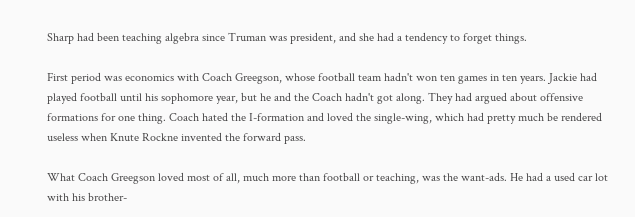Sharp had been teaching algebra since Truman was president, and she had a tendency to forget things.

First period was economics with Coach Greegson, whose football team hadn't won ten games in ten years. Jackie had played football until his sophomore year, but he and the Coach hadn't got along. They had argued about offensive formations for one thing. Coach hated the I-formation and loved the single-wing, which had pretty much be rendered useless when Knute Rockne invented the forward pass.

What Coach Greegson loved most of all, much more than football or teaching, was the want-ads. He had a used car lot with his brother-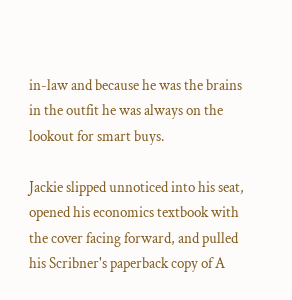in-law and because he was the brains in the outfit he was always on the lookout for smart buys.

Jackie slipped unnoticed into his seat, opened his economics textbook with the cover facing forward, and pulled his Scribner's paperback copy of A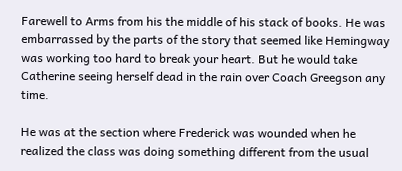Farewell to Arms from his the middle of his stack of books. He was embarrassed by the parts of the story that seemed like Hemingway was working too hard to break your heart. But he would take Catherine seeing herself dead in the rain over Coach Greegson any time.

He was at the section where Frederick was wounded when he realized the class was doing something different from the usual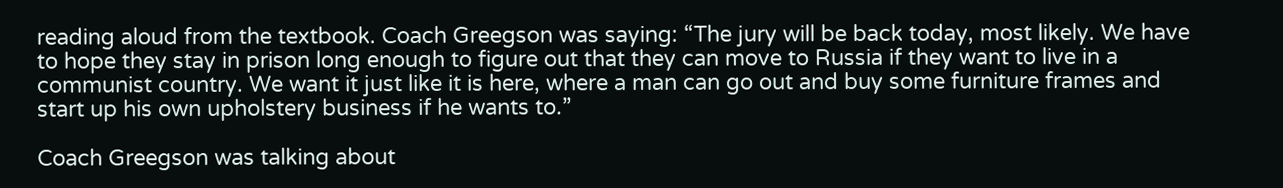reading aloud from the textbook. Coach Greegson was saying: “The jury will be back today, most likely. We have to hope they stay in prison long enough to figure out that they can move to Russia if they want to live in a communist country. We want it just like it is here, where a man can go out and buy some furniture frames and start up his own upholstery business if he wants to.”

Coach Greegson was talking about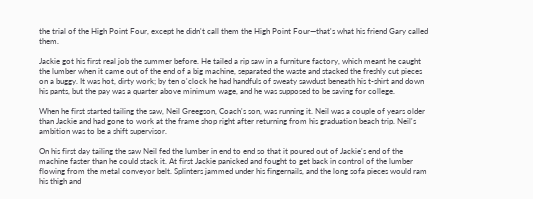the trial of the High Point Four, except he didn't call them the High Point Four—that's what his friend Gary called them.

Jackie got his first real job the summer before. He tailed a rip saw in a furniture factory, which meant he caught the lumber when it came out of the end of a big machine, separated the waste and stacked the freshly cut pieces on a buggy. It was hot, dirty work; by ten o'clock he had handfuls of sweaty sawdust beneath his t-shirt and down his pants, but the pay was a quarter above minimum wage, and he was supposed to be saving for college.

When he first started tailing the saw, Neil Greegson, Coach's son, was running it. Neil was a couple of years older than Jackie and had gone to work at the frame shop right after returning from his graduation beach trip. Neil's ambition was to be a shift supervisor.

On his first day tailing the saw Neil fed the lumber in end to end so that it poured out of Jackie's end of the machine faster than he could stack it. At first Jackie panicked and fought to get back in control of the lumber flowing from the metal conveyor belt. Splinters jammed under his fingernails, and the long sofa pieces would ram his thigh and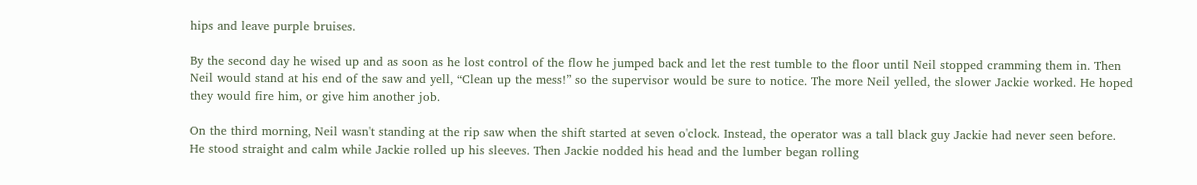hips and leave purple bruises.

By the second day he wised up and as soon as he lost control of the flow he jumped back and let the rest tumble to the floor until Neil stopped cramming them in. Then Neil would stand at his end of the saw and yell, “Clean up the mess!” so the supervisor would be sure to notice. The more Neil yelled, the slower Jackie worked. He hoped they would fire him, or give him another job.

On the third morning, Neil wasn't standing at the rip saw when the shift started at seven o'clock. Instead, the operator was a tall black guy Jackie had never seen before. He stood straight and calm while Jackie rolled up his sleeves. Then Jackie nodded his head and the lumber began rolling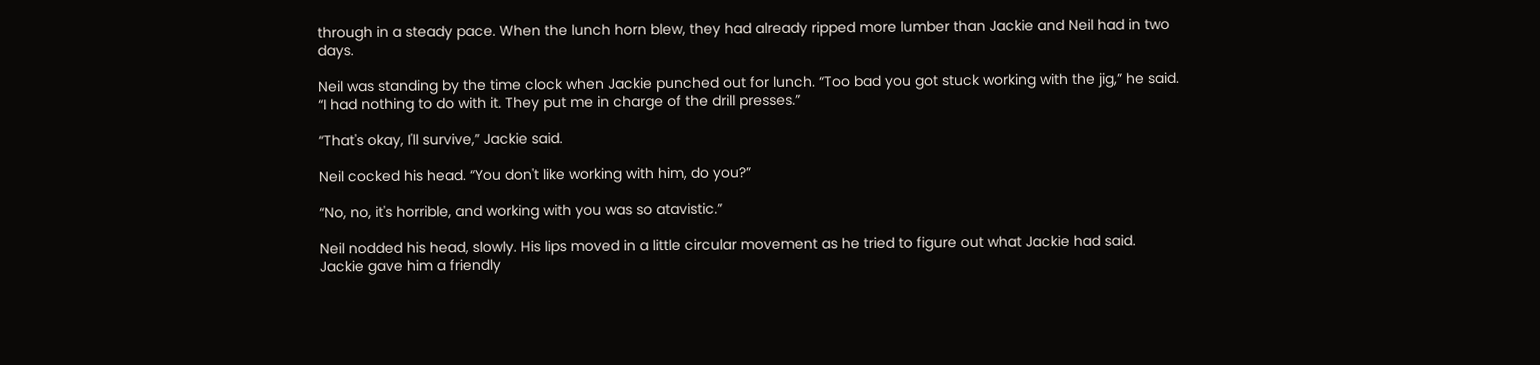through in a steady pace. When the lunch horn blew, they had already ripped more lumber than Jackie and Neil had in two days.

Neil was standing by the time clock when Jackie punched out for lunch. “Too bad you got stuck working with the jig,” he said. “I had nothing to do with it. They put me in charge of the drill presses.”

“That's okay, I'll survive,” Jackie said.

Neil cocked his head. “You don't like working with him, do you?”

“No, no, it's horrible, and working with you was so atavistic.”

Neil nodded his head, slowly. His lips moved in a little circular movement as he tried to figure out what Jackie had said. Jackie gave him a friendly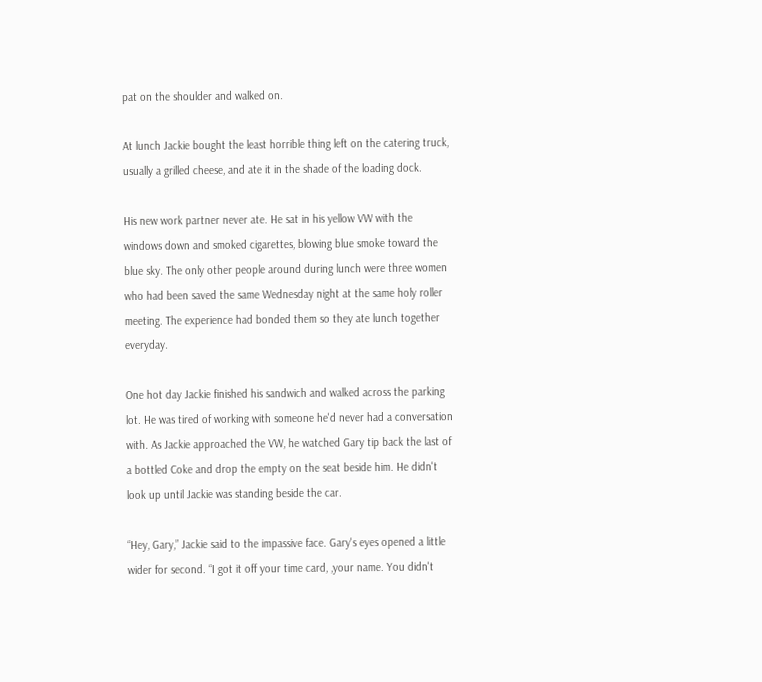pat on the shoulder and walked on.

At lunch Jackie bought the least horrible thing left on the catering truck, usually a grilled cheese, and ate it in the shade of the loading dock.

His new work partner never ate. He sat in his yellow VW with the windows down and smoked cigarettes, blowing blue smoke toward the blue sky. The only other people around during lunch were three women who had been saved the same Wednesday night at the same holy roller meeting. The experience had bonded them so they ate lunch together everyday.

One hot day Jackie finished his sandwich and walked across the parking lot. He was tired of working with someone he'd never had a conversation with. As Jackie approached the VW, he watched Gary tip back the last of a bottled Coke and drop the empty on the seat beside him. He didn't look up until Jackie was standing beside the car.

“Hey, Gary,” Jackie said to the impassive face. Gary's eyes opened a little wider for second. “I got it off your time card, ,your name. You didn't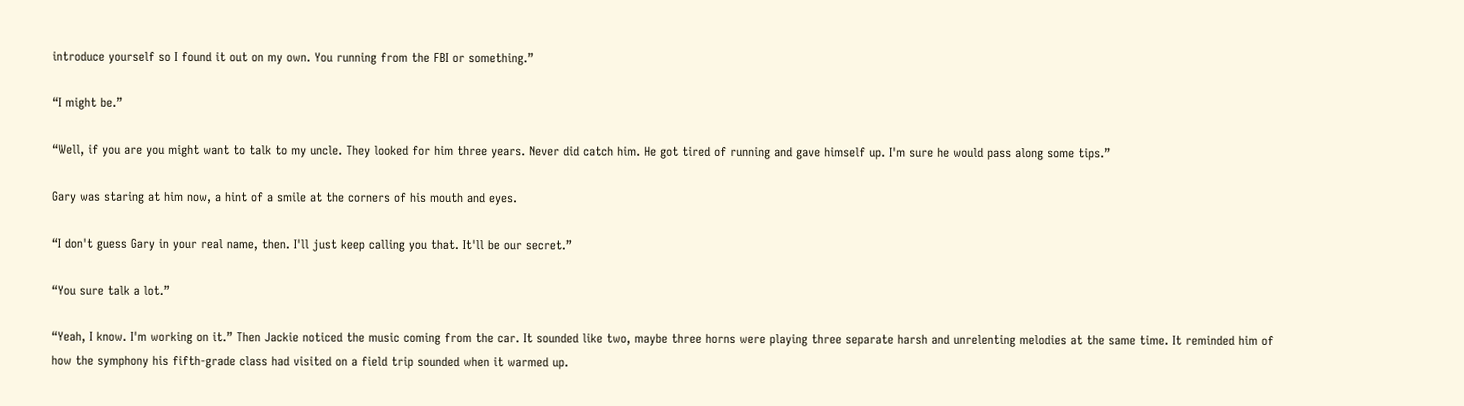introduce yourself so I found it out on my own. You running from the FBI or something.”

“I might be.”

“Well, if you are you might want to talk to my uncle. They looked for him three years. Never did catch him. He got tired of running and gave himself up. I'm sure he would pass along some tips.”

Gary was staring at him now, a hint of a smile at the corners of his mouth and eyes.

“I don't guess Gary in your real name, then. I'll just keep calling you that. It'll be our secret.”

“You sure talk a lot.”

“Yeah, I know. I'm working on it.” Then Jackie noticed the music coming from the car. It sounded like two, maybe three horns were playing three separate harsh and unrelenting melodies at the same time. It reminded him of how the symphony his fifth-grade class had visited on a field trip sounded when it warmed up.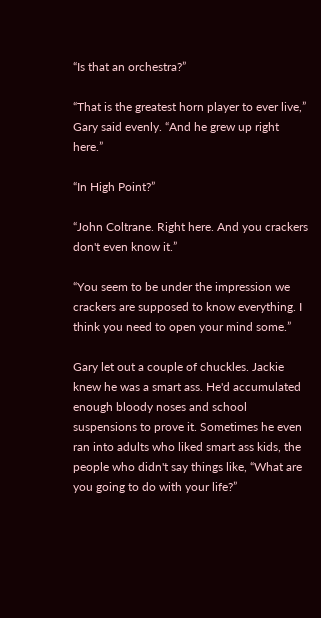“Is that an orchestra?”

“That is the greatest horn player to ever live,” Gary said evenly. “And he grew up right here.”

“In High Point?”

“John Coltrane. Right here. And you crackers don't even know it.”

“You seem to be under the impression we crackers are supposed to know everything. I think you need to open your mind some.”

Gary let out a couple of chuckles. Jackie knew he was a smart ass. He'd accumulated enough bloody noses and school suspensions to prove it. Sometimes he even ran into adults who liked smart ass kids, the people who didn't say things like, “What are you going to do with your life?”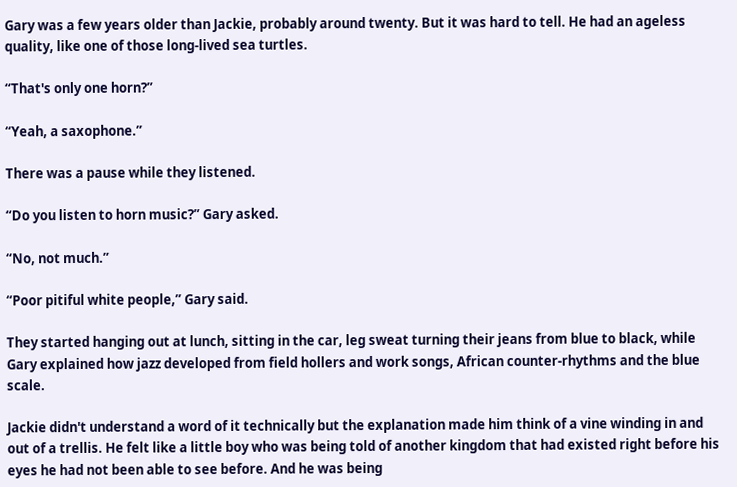Gary was a few years older than Jackie, probably around twenty. But it was hard to tell. He had an ageless quality, like one of those long-lived sea turtles.

“That's only one horn?”

“Yeah, a saxophone.”

There was a pause while they listened.

“Do you listen to horn music?” Gary asked.

“No, not much.”

“Poor pitiful white people,” Gary said.

They started hanging out at lunch, sitting in the car, leg sweat turning their jeans from blue to black, while Gary explained how jazz developed from field hollers and work songs, African counter-rhythms and the blue scale.

Jackie didn't understand a word of it technically but the explanation made him think of a vine winding in and out of a trellis. He felt like a little boy who was being told of another kingdom that had existed right before his eyes he had not been able to see before. And he was being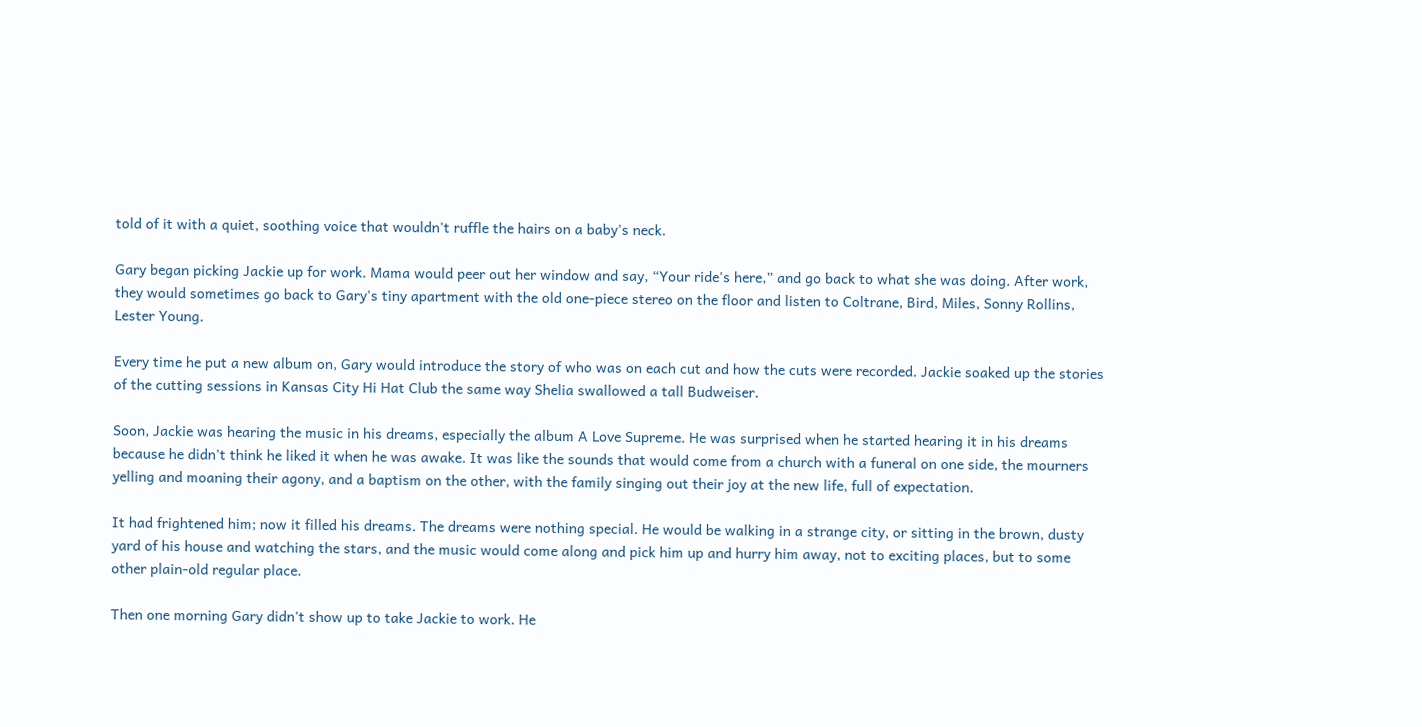told of it with a quiet, soothing voice that wouldn't ruffle the hairs on a baby's neck.

Gary began picking Jackie up for work. Mama would peer out her window and say, “Your ride's here,” and go back to what she was doing. After work, they would sometimes go back to Gary's tiny apartment with the old one-piece stereo on the floor and listen to Coltrane, Bird, Miles, Sonny Rollins, Lester Young.

Every time he put a new album on, Gary would introduce the story of who was on each cut and how the cuts were recorded. Jackie soaked up the stories of the cutting sessions in Kansas City Hi Hat Club the same way Shelia swallowed a tall Budweiser.

Soon, Jackie was hearing the music in his dreams, especially the album A Love Supreme. He was surprised when he started hearing it in his dreams because he didn't think he liked it when he was awake. It was like the sounds that would come from a church with a funeral on one side, the mourners yelling and moaning their agony, and a baptism on the other, with the family singing out their joy at the new life, full of expectation.

It had frightened him; now it filled his dreams. The dreams were nothing special. He would be walking in a strange city, or sitting in the brown, dusty yard of his house and watching the stars, and the music would come along and pick him up and hurry him away, not to exciting places, but to some other plain-old regular place.

Then one morning Gary didn't show up to take Jackie to work. He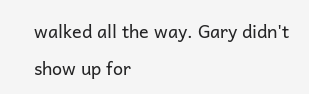walked all the way. Gary didn't show up for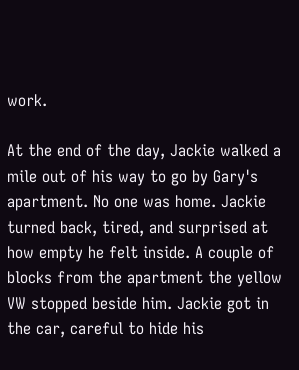work.

At the end of the day, Jackie walked a mile out of his way to go by Gary's apartment. No one was home. Jackie turned back, tired, and surprised at how empty he felt inside. A couple of blocks from the apartment the yellow VW stopped beside him. Jackie got in the car, careful to hide his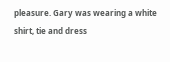pleasure. Gary was wearing a white shirt, tie and dress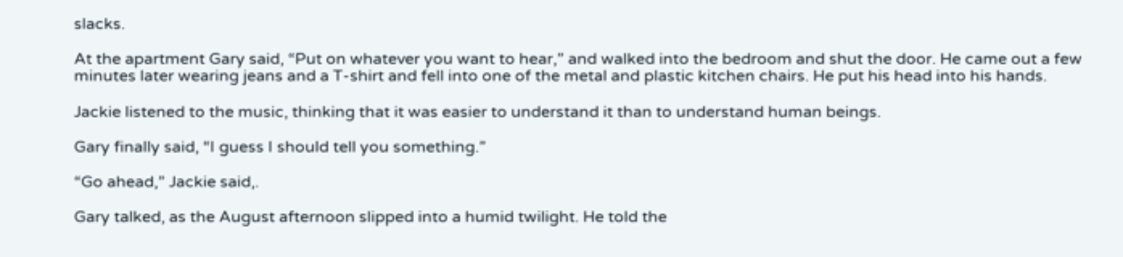slacks.

At the apartment Gary said, “Put on whatever you want to hear,” and walked into the bedroom and shut the door. He came out a few minutes later wearing jeans and a T-shirt and fell into one of the metal and plastic kitchen chairs. He put his head into his hands.

Jackie listened to the music, thinking that it was easier to understand it than to understand human beings.

Gary finally said, “I guess I should tell you something.”

“Go ahead,” Jackie said,.

Gary talked, as the August afternoon slipped into a humid twilight. He told the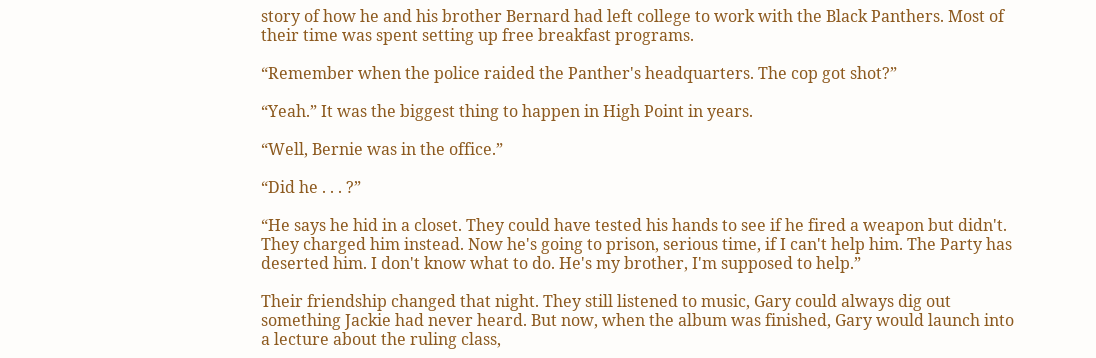story of how he and his brother Bernard had left college to work with the Black Panthers. Most of their time was spent setting up free breakfast programs.

“Remember when the police raided the Panther's headquarters. The cop got shot?”

“Yeah.” It was the biggest thing to happen in High Point in years.

“Well, Bernie was in the office.”

“Did he . . . ?”

“He says he hid in a closet. They could have tested his hands to see if he fired a weapon but didn't. They charged him instead. Now he's going to prison, serious time, if I can't help him. The Party has deserted him. I don't know what to do. He's my brother, I'm supposed to help.”

Their friendship changed that night. They still listened to music, Gary could always dig out something Jackie had never heard. But now, when the album was finished, Gary would launch into a lecture about the ruling class,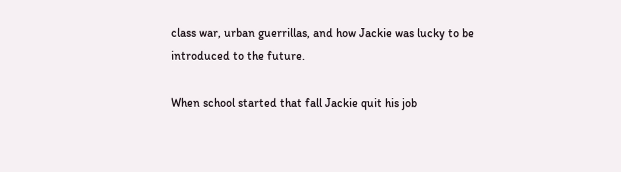class war, urban guerrillas, and how Jackie was lucky to be introduced to the future.

When school started that fall Jackie quit his job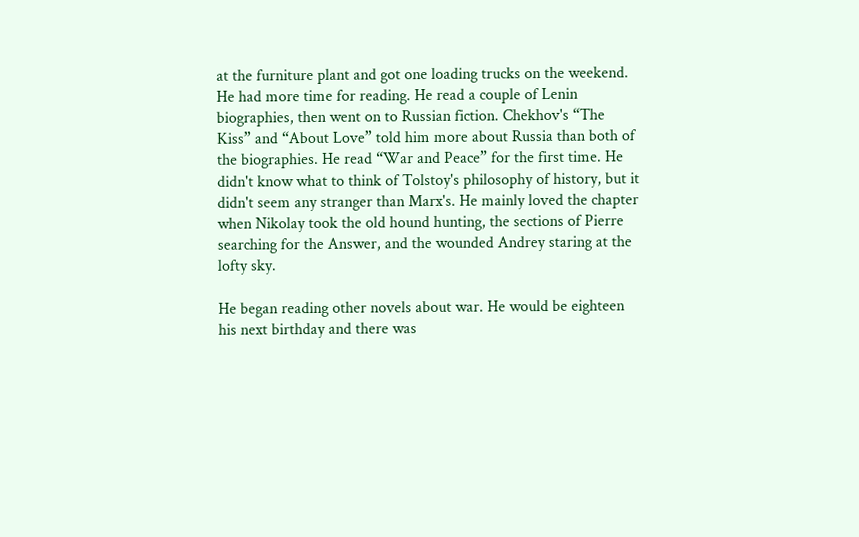at the furniture plant and got one loading trucks on the weekend. He had more time for reading. He read a couple of Lenin biographies, then went on to Russian fiction. Chekhov's “The Kiss” and “About Love” told him more about Russia than both of the biographies. He read “War and Peace” for the first time. He didn't know what to think of Tolstoy's philosophy of history, but it didn't seem any stranger than Marx's. He mainly loved the chapter when Nikolay took the old hound hunting, the sections of Pierre searching for the Answer, and the wounded Andrey staring at the lofty sky.

He began reading other novels about war. He would be eighteen his next birthday and there was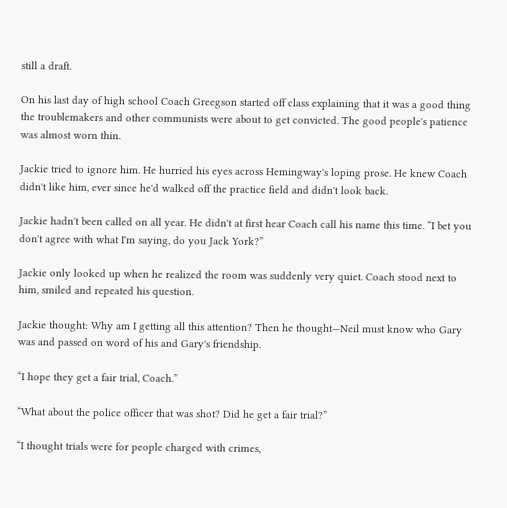still a draft.

On his last day of high school Coach Greegson started off class explaining that it was a good thing the troublemakers and other communists were about to get convicted. The good people's patience was almost worn thin.

Jackie tried to ignore him. He hurried his eyes across Hemingway's loping prose. He knew Coach didn't like him, ever since he'd walked off the practice field and didn't look back.

Jackie hadn't been called on all year. He didn't at first hear Coach call his name this time. “I bet you don't agree with what I'm saying, do you Jack York?”

Jackie only looked up when he realized the room was suddenly very quiet. Coach stood next to him, smiled and repeated his question.

Jackie thought: Why am I getting all this attention? Then he thought—Neil must know who Gary was and passed on word of his and Gary's friendship.

“I hope they get a fair trial, Coach.”

“What about the police officer that was shot? Did he get a fair trial?”

“I thought trials were for people charged with crimes,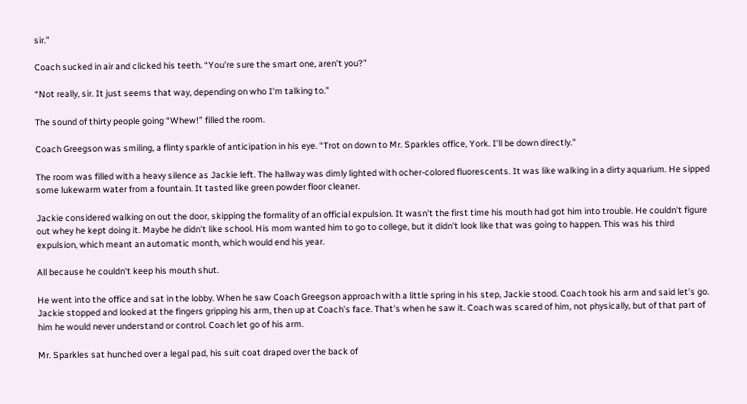sir.”

Coach sucked in air and clicked his teeth. “You're sure the smart one, aren't you?”

“Not really, sir. It just seems that way, depending on who I'm talking to.”

The sound of thirty people going “Whew!” filled the room.

Coach Greegson was smiling, a flinty sparkle of anticipation in his eye. “Trot on down to Mr. Sparkles office, York. I'll be down directly.”

The room was filled with a heavy silence as Jackie left. The hallway was dimly lighted with ocher-colored fluorescents. It was like walking in a dirty aquarium. He sipped some lukewarm water from a fountain. It tasted like green powder floor cleaner.

Jackie considered walking on out the door, skipping the formality of an official expulsion. It wasn't the first time his mouth had got him into trouble. He couldn't figure out whey he kept doing it. Maybe he didn't like school. His mom wanted him to go to college, but it didn't look like that was going to happen. This was his third expulsion, which meant an automatic month, which would end his year.

All because he couldn't keep his mouth shut.

He went into the office and sat in the lobby. When he saw Coach Greegson approach with a little spring in his step, Jackie stood. Coach took his arm and said let's go. Jackie stopped and looked at the fingers gripping his arm, then up at Coach's face. That's when he saw it. Coach was scared of him, not physically, but of that part of him he would never understand or control. Coach let go of his arm.

Mr. Sparkles sat hunched over a legal pad, his suit coat draped over the back of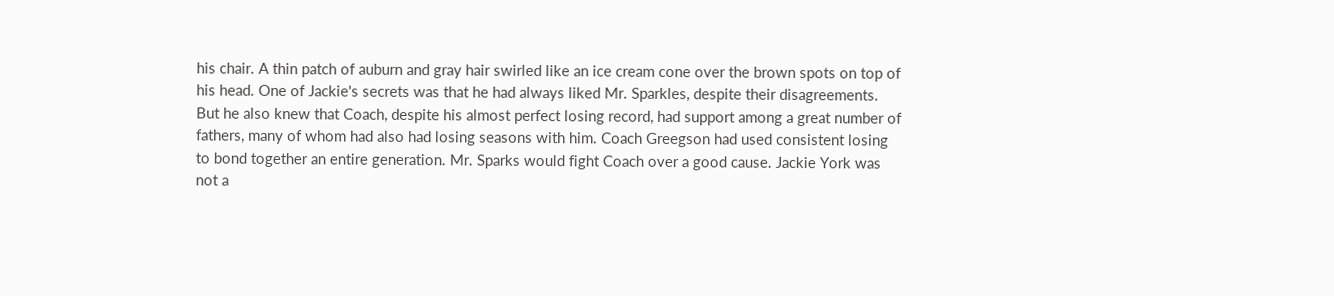his chair. A thin patch of auburn and gray hair swirled like an ice cream cone over the brown spots on top of his head. One of Jackie's secrets was that he had always liked Mr. Sparkles, despite their disagreements. But he also knew that Coach, despite his almost perfect losing record, had support among a great number of fathers, many of whom had also had losing seasons with him. Coach Greegson had used consistent losing to bond together an entire generation. Mr. Sparks would fight Coach over a good cause. Jackie York was not a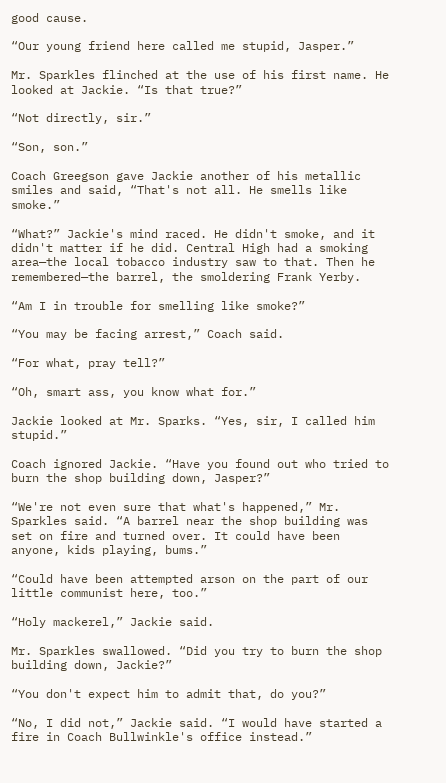good cause.

“Our young friend here called me stupid, Jasper.”

Mr. Sparkles flinched at the use of his first name. He looked at Jackie. “Is that true?”

“Not directly, sir.”

“Son, son.”

Coach Greegson gave Jackie another of his metallic smiles and said, “That's not all. He smells like smoke.”

“What?” Jackie's mind raced. He didn't smoke, and it didn't matter if he did. Central High had a smoking area—the local tobacco industry saw to that. Then he remembered—the barrel, the smoldering Frank Yerby.

“Am I in trouble for smelling like smoke?”

“You may be facing arrest,” Coach said.

“For what, pray tell?”

“Oh, smart ass, you know what for.”

Jackie looked at Mr. Sparks. “Yes, sir, I called him stupid.”

Coach ignored Jackie. “Have you found out who tried to burn the shop building down, Jasper?”

“We're not even sure that what's happened,” Mr. Sparkles said. “A barrel near the shop building was set on fire and turned over. It could have been anyone, kids playing, bums.”

“Could have been attempted arson on the part of our little communist here, too.”

“Holy mackerel,” Jackie said.

Mr. Sparkles swallowed. “Did you try to burn the shop building down, Jackie?”

“You don't expect him to admit that, do you?”

“No, I did not,” Jackie said. “I would have started a fire in Coach Bullwinkle's office instead.”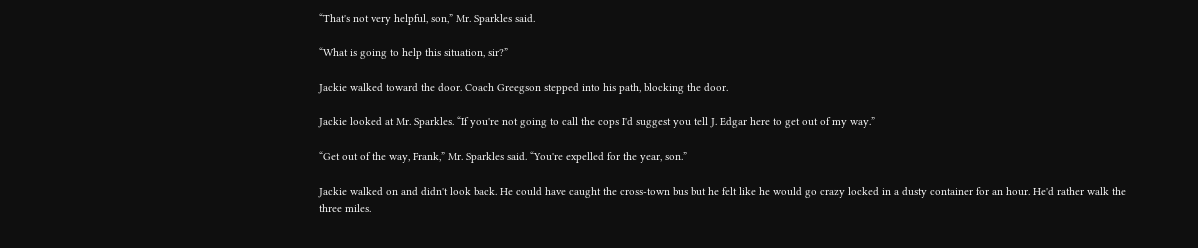“That's not very helpful, son,” Mr. Sparkles said.

“What is going to help this situation, sir?”

Jackie walked toward the door. Coach Greegson stepped into his path, blocking the door.

Jackie looked at Mr. Sparkles. “If you're not going to call the cops I'd suggest you tell J. Edgar here to get out of my way.”

“Get out of the way, Frank,” Mr. Sparkles said. “You're expelled for the year, son.”

Jackie walked on and didn't look back. He could have caught the cross-town bus but he felt like he would go crazy locked in a dusty container for an hour. He'd rather walk the three miles.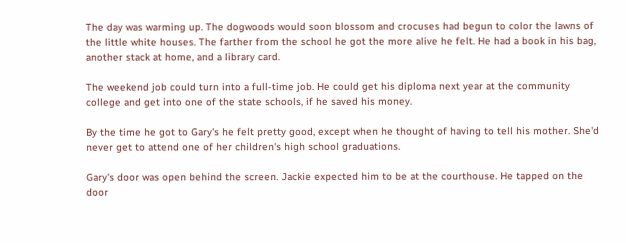The day was warming up. The dogwoods would soon blossom and crocuses had begun to color the lawns of the little white houses. The farther from the school he got the more alive he felt. He had a book in his bag, another stack at home, and a library card.

The weekend job could turn into a full-time job. He could get his diploma next year at the community college and get into one of the state schools, if he saved his money.

By the time he got to Gary's he felt pretty good, except when he thought of having to tell his mother. She'd never get to attend one of her children's high school graduations.

Gary's door was open behind the screen. Jackie expected him to be at the courthouse. He tapped on the door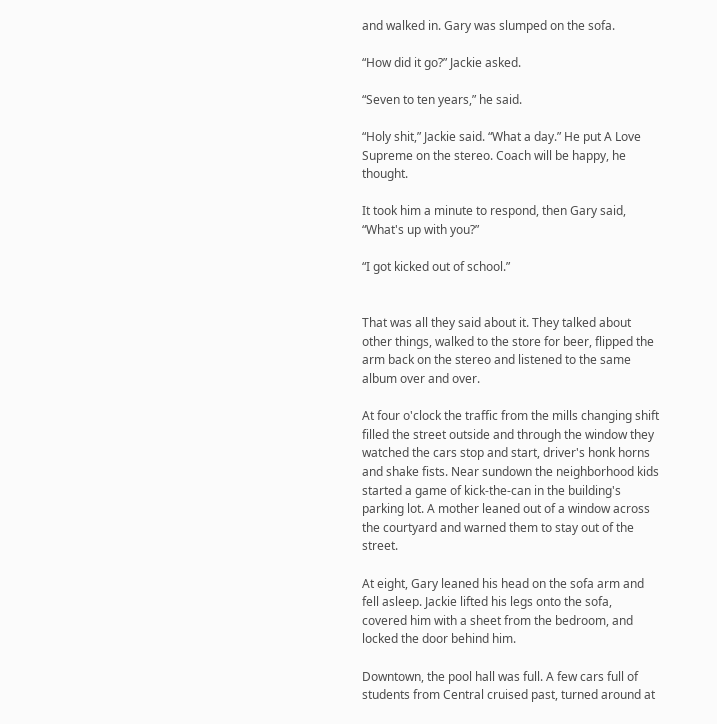and walked in. Gary was slumped on the sofa.

“How did it go?” Jackie asked.

“Seven to ten years,” he said.

“Holy shit,” Jackie said. “What a day.” He put A Love Supreme on the stereo. Coach will be happy, he thought.

It took him a minute to respond, then Gary said, “What's up with you?”

“I got kicked out of school.”


That was all they said about it. They talked about other things, walked to the store for beer, flipped the arm back on the stereo and listened to the same album over and over.

At four o'clock the traffic from the mills changing shift filled the street outside and through the window they watched the cars stop and start, driver's honk horns and shake fists. Near sundown the neighborhood kids started a game of kick-the-can in the building's parking lot. A mother leaned out of a window across the courtyard and warned them to stay out of the street.

At eight, Gary leaned his head on the sofa arm and fell asleep. Jackie lifted his legs onto the sofa, covered him with a sheet from the bedroom, and locked the door behind him.

Downtown, the pool hall was full. A few cars full of students from Central cruised past, turned around at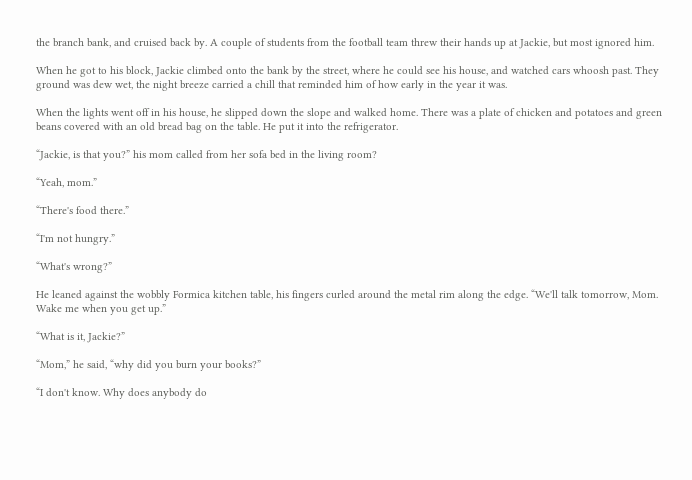the branch bank, and cruised back by. A couple of students from the football team threw their hands up at Jackie, but most ignored him.

When he got to his block, Jackie climbed onto the bank by the street, where he could see his house, and watched cars whoosh past. They ground was dew wet, the night breeze carried a chill that reminded him of how early in the year it was.

When the lights went off in his house, he slipped down the slope and walked home. There was a plate of chicken and potatoes and green beans covered with an old bread bag on the table. He put it into the refrigerator.

“Jackie, is that you?” his mom called from her sofa bed in the living room?

“Yeah, mom.”

“There's food there.”

“I'm not hungry.”

“What's wrong?”

He leaned against the wobbly Formica kitchen table, his fingers curled around the metal rim along the edge. “We'll talk tomorrow, Mom. Wake me when you get up.”

“What is it, Jackie?”

“Mom,” he said, “why did you burn your books?”

“I don't know. Why does anybody do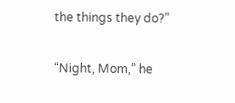the things they do?”

“Night, Mom,” he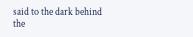said to the dark behind the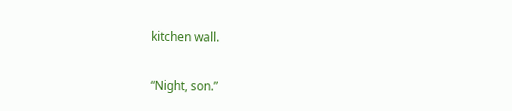kitchen wall.

“Night, son.”